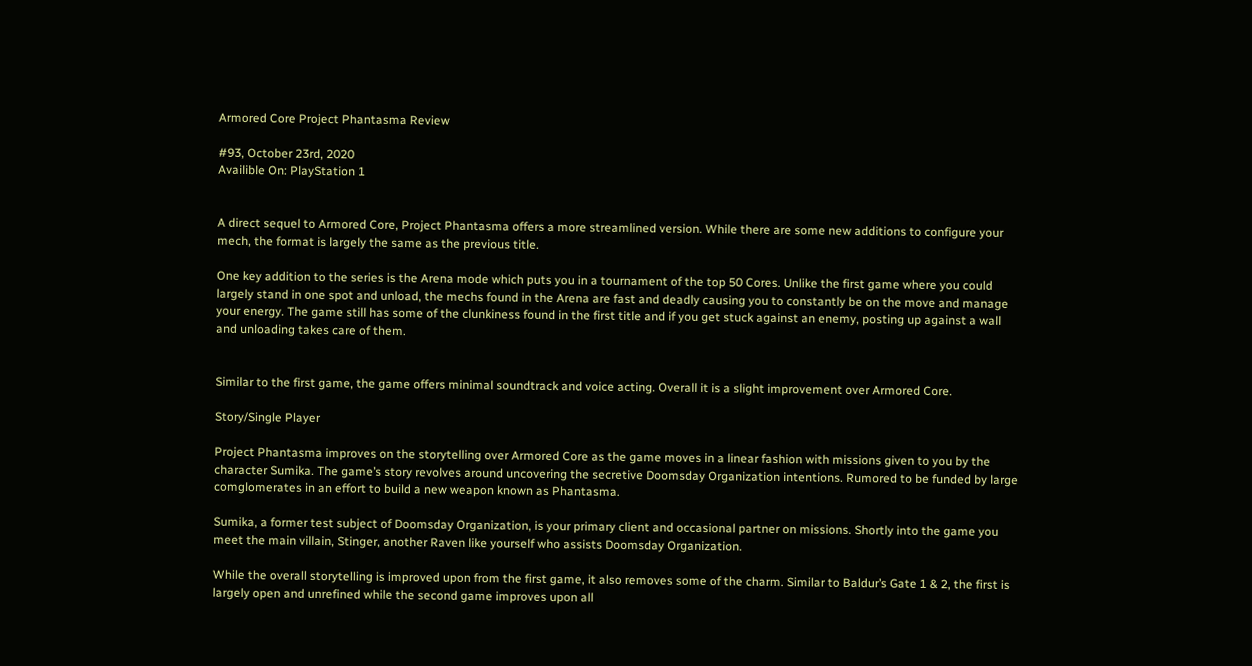Armored Core Project Phantasma Review

#93, October 23rd, 2020
Availible On: PlayStation 1


A direct sequel to Armored Core, Project Phantasma offers a more streamlined version. While there are some new additions to configure your mech, the format is largely the same as the previous title.

One key addition to the series is the Arena mode which puts you in a tournament of the top 50 Cores. Unlike the first game where you could largely stand in one spot and unload, the mechs found in the Arena are fast and deadly causing you to constantly be on the move and manage your energy. The game still has some of the clunkiness found in the first title and if you get stuck against an enemy, posting up against a wall and unloading takes care of them.


Similar to the first game, the game offers minimal soundtrack and voice acting. Overall it is a slight improvement over Armored Core.

Story/Single Player

Project Phantasma improves on the storytelling over Armored Core as the game moves in a linear fashion with missions given to you by the character Sumika. The game’s story revolves around uncovering the secretive Doomsday Organization intentions. Rumored to be funded by large comglomerates in an effort to build a new weapon known as Phantasma.

Sumika, a former test subject of Doomsday Organization, is your primary client and occasional partner on missions. Shortly into the game you meet the main villain, Stinger, another Raven like yourself who assists Doomsday Organization.

While the overall storytelling is improved upon from the first game, it also removes some of the charm. Similar to Baldur’s Gate 1 & 2, the first is largely open and unrefined while the second game improves upon all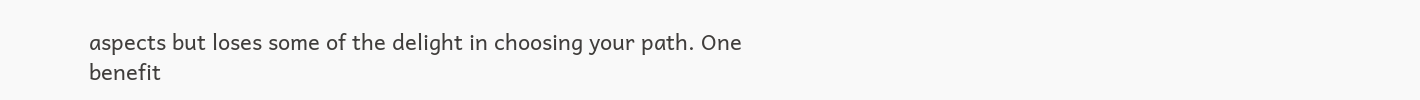aspects but loses some of the delight in choosing your path. One benefit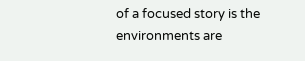of a focused story is the environments are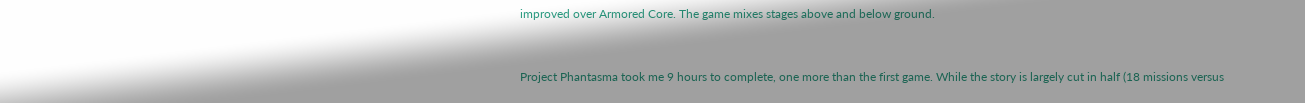improved over Armored Core. The game mixes stages above and below ground.


Project Phantasma took me 9 hours to complete, one more than the first game. While the story is largely cut in half (18 missions versus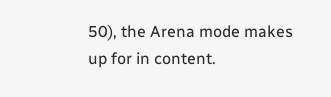50), the Arena mode makes up for in content.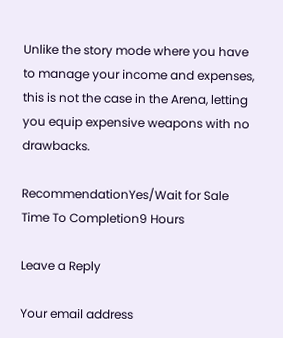Unlike the story mode where you have to manage your income and expenses, this is not the case in the Arena, letting you equip expensive weapons with no drawbacks.

RecommendationYes/Wait for Sale
Time To Completion9 Hours

Leave a Reply

Your email address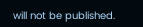will not be published.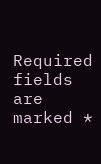Required fields are marked *